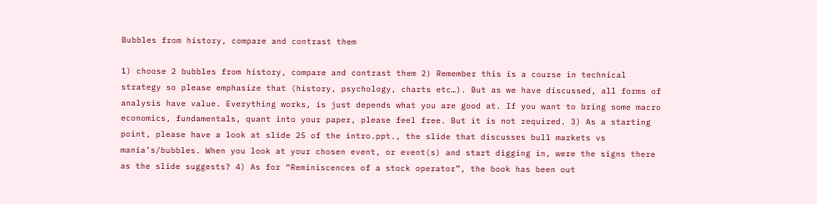Bubbles from history, compare and contrast them

1) choose 2 bubbles from history, compare and contrast them 2) Remember this is a course in technical strategy so please emphasize that (history, psychology, charts etc…). But as we have discussed, all forms of analysis have value. Everything works, is just depends what you are good at. If you want to bring some macro economics, fundamentals, quant into your paper, please feel free. But it is not required. 3) As a starting point, please have a look at slide 25 of the intro.ppt., the slide that discusses bull markets vs mania’s/bubbles. When you look at your chosen event, or event(s) and start digging in, were the signs there as the slide suggests? 4) As for “Reminiscences of a stock operator”, the book has been out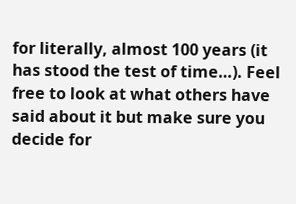for literally, almost 100 years (it has stood the test of time…). Feel free to look at what others have said about it but make sure you decide for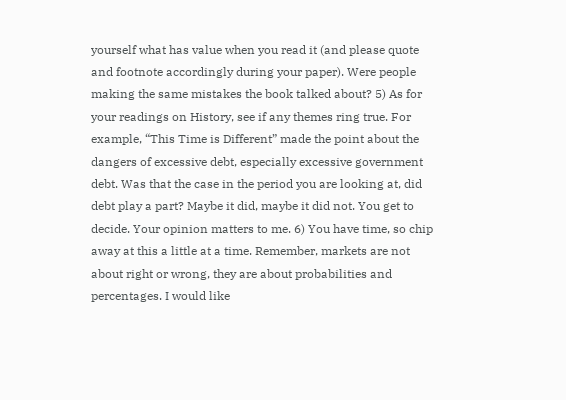yourself what has value when you read it (and please quote and footnote accordingly during your paper). Were people making the same mistakes the book talked about? 5) As for your readings on History, see if any themes ring true. For example, “This Time is Different” made the point about the dangers of excessive debt, especially excessive government debt. Was that the case in the period you are looking at, did debt play a part? Maybe it did, maybe it did not. You get to decide. Your opinion matters to me. 6) You have time, so chip away at this a little at a time. Remember, markets are not about right or wrong, they are about probabilities and percentages. I would like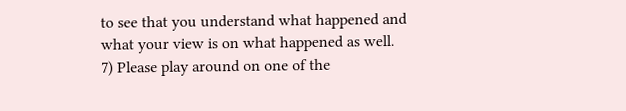to see that you understand what happened and what your view is on what happened as well. 7) Please play around on one of the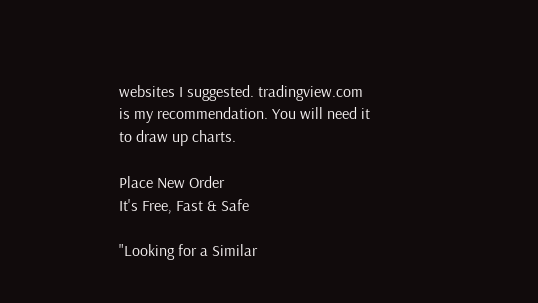websites I suggested. tradingview.com is my recommendation. You will need it to draw up charts.

Place New Order
It's Free, Fast & Safe

"Looking for a Similar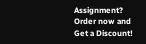Assignment? Order now and Get a Discount!